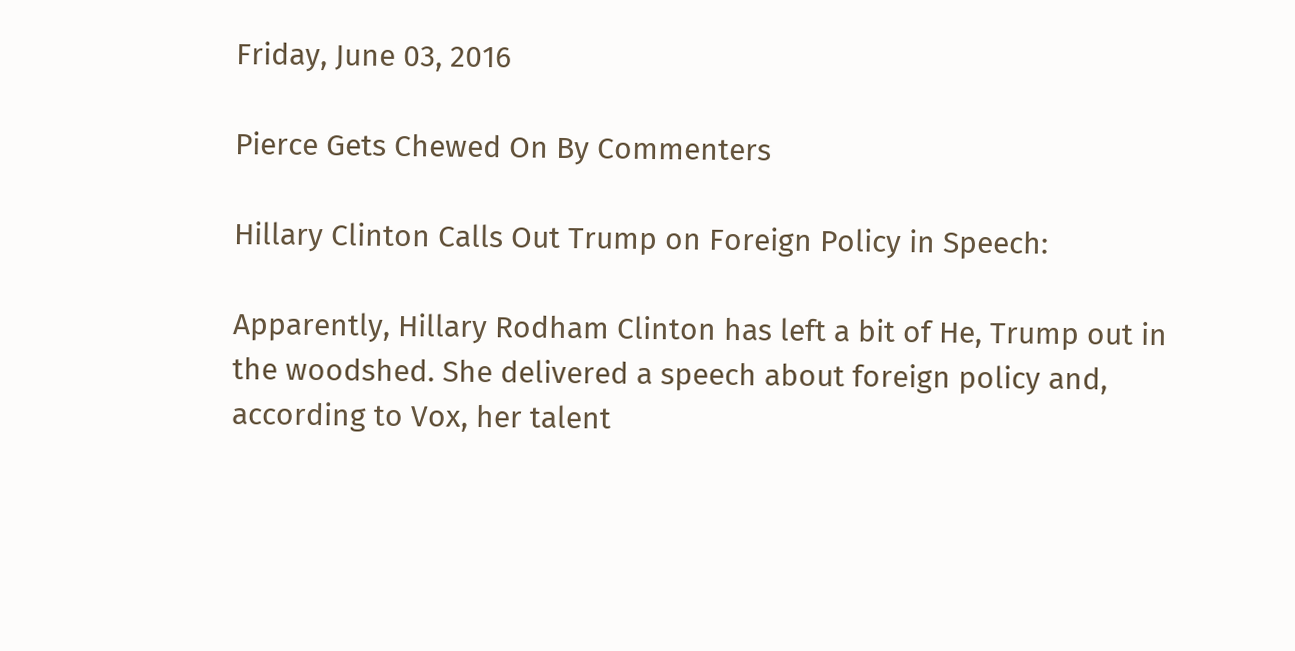Friday, June 03, 2016

Pierce Gets Chewed On By Commenters

Hillary Clinton Calls Out Trump on Foreign Policy in Speech:

Apparently, Hillary Rodham Clinton has left a bit of He, Trump out in the woodshed. She delivered a speech about foreign policy and, according to Vox, her talent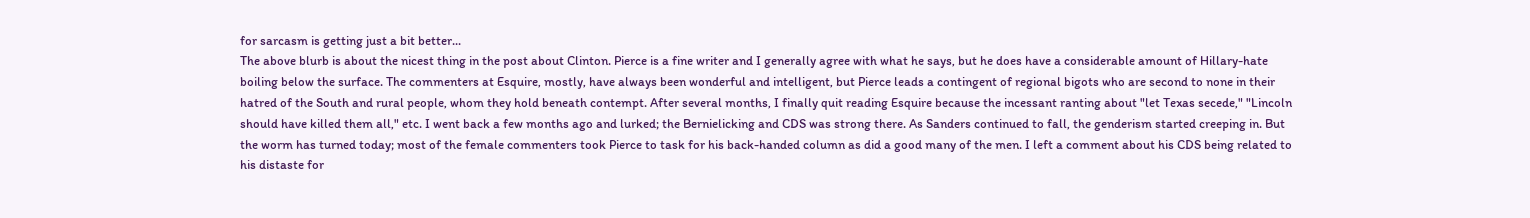for sarcasm is getting just a bit better...
The above blurb is about the nicest thing in the post about Clinton. Pierce is a fine writer and I generally agree with what he says, but he does have a considerable amount of Hillary-hate boiling below the surface. The commenters at Esquire, mostly, have always been wonderful and intelligent, but Pierce leads a contingent of regional bigots who are second to none in their hatred of the South and rural people, whom they hold beneath contempt. After several months, I finally quit reading Esquire because the incessant ranting about "let Texas secede," "Lincoln should have killed them all," etc. I went back a few months ago and lurked; the Bernielicking and CDS was strong there. As Sanders continued to fall, the genderism started creeping in. But the worm has turned today; most of the female commenters took Pierce to task for his back-handed column as did a good many of the men. I left a comment about his CDS being related to his distaste for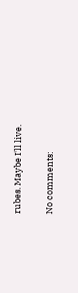rubes. Maybe I'll live.

No comments: